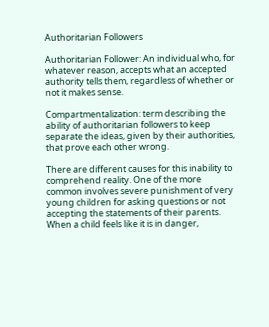Authoritarian Followers

Authoritarian Follower: An individual who, for whatever reason, accepts what an accepted authority tells them, regardless of whether or not it makes sense.

Compartmentalization: term describing the ability of authoritarian followers to keep separate the ideas, given by their authorities, that prove each other wrong.

There are different causes for this inability to comprehend reality. One of the more common involves severe punishment of very young children for asking questions or not accepting the statements of their parents. When a child feels like it is in danger,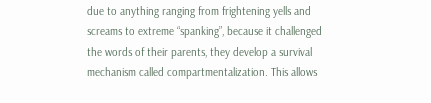due to anything ranging from frightening yells and screams to extreme “spanking”, because it challenged the words of their parents, they develop a survival mechanism called compartmentalization. This allows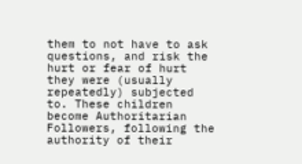them to not have to ask questions, and risk the hurt or fear of hurt they were (usually repeatedly) subjected to. These children become Authoritarian Followers, following the authority of their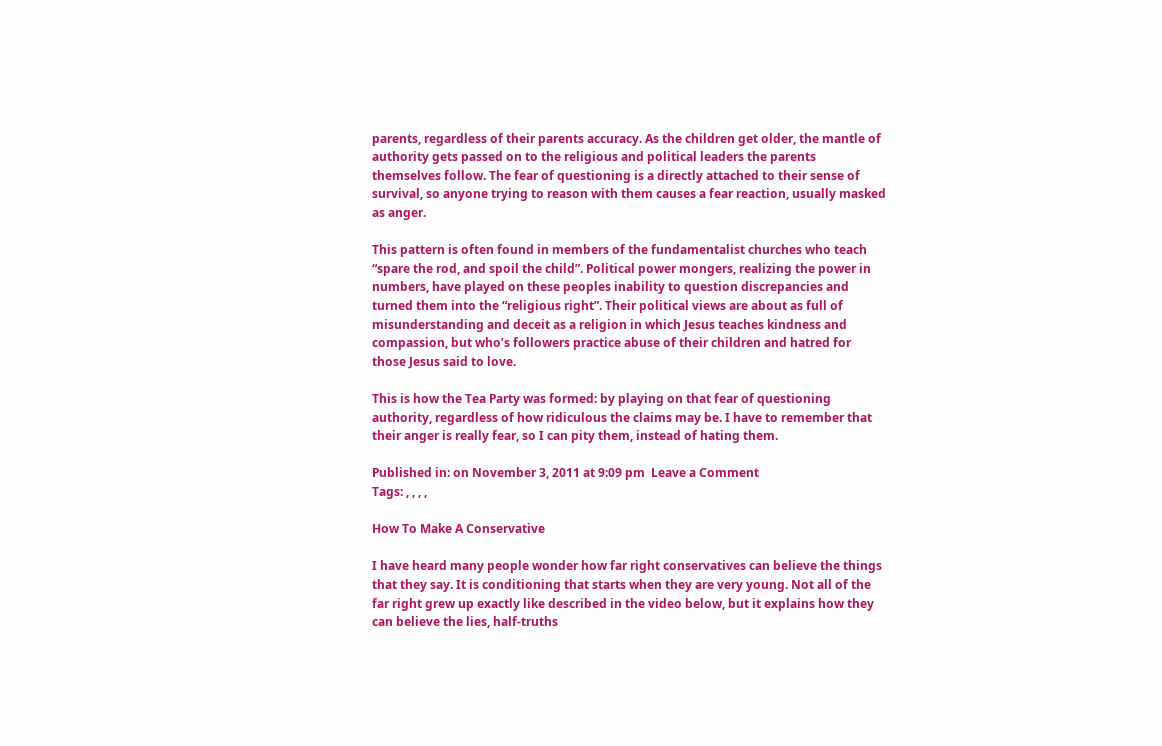parents, regardless of their parents accuracy. As the children get older, the mantle of authority gets passed on to the religious and political leaders the parents themselves follow. The fear of questioning is a directly attached to their sense of survival, so anyone trying to reason with them causes a fear reaction, usually masked as anger.

This pattern is often found in members of the fundamentalist churches who teach “spare the rod, and spoil the child”. Political power mongers, realizing the power in numbers, have played on these peoples inability to question discrepancies and turned them into the “religious right”. Their political views are about as full of misunderstanding and deceit as a religion in which Jesus teaches kindness and compassion, but who’s followers practice abuse of their children and hatred for those Jesus said to love.

This is how the Tea Party was formed: by playing on that fear of questioning authority, regardless of how ridiculous the claims may be. I have to remember that their anger is really fear, so I can pity them, instead of hating them.

Published in: on November 3, 2011 at 9:09 pm  Leave a Comment
Tags: , , , ,

How To Make A Conservative

I have heard many people wonder how far right conservatives can believe the things that they say. It is conditioning that starts when they are very young. Not all of the far right grew up exactly like described in the video below, but it explains how they can believe the lies, half-truths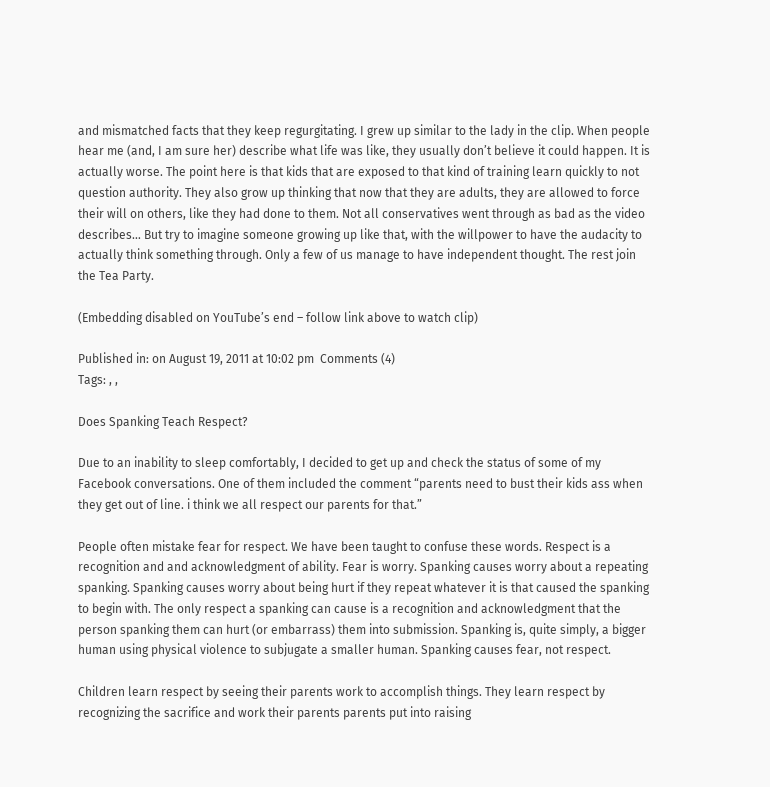and mismatched facts that they keep regurgitating. I grew up similar to the lady in the clip. When people hear me (and, I am sure her) describe what life was like, they usually don’t believe it could happen. It is actually worse. The point here is that kids that are exposed to that kind of training learn quickly to not question authority. They also grow up thinking that now that they are adults, they are allowed to force their will on others, like they had done to them. Not all conservatives went through as bad as the video describes… But try to imagine someone growing up like that, with the willpower to have the audacity to actually think something through. Only a few of us manage to have independent thought. The rest join the Tea Party.

(Embedding disabled on YouTube’s end – follow link above to watch clip)

Published in: on August 19, 2011 at 10:02 pm  Comments (4)
Tags: , ,

Does Spanking Teach Respect?

Due to an inability to sleep comfortably, I decided to get up and check the status of some of my Facebook conversations. One of them included the comment “parents need to bust their kids ass when they get out of line. i think we all respect our parents for that.”

People often mistake fear for respect. We have been taught to confuse these words. Respect is a recognition and and acknowledgment of ability. Fear is worry. Spanking causes worry about a repeating spanking. Spanking causes worry about being hurt if they repeat whatever it is that caused the spanking to begin with. The only respect a spanking can cause is a recognition and acknowledgment that the person spanking them can hurt (or embarrass) them into submission. Spanking is, quite simply, a bigger human using physical violence to subjugate a smaller human. Spanking causes fear, not respect.

Children learn respect by seeing their parents work to accomplish things. They learn respect by recognizing the sacrifice and work their parents parents put into raising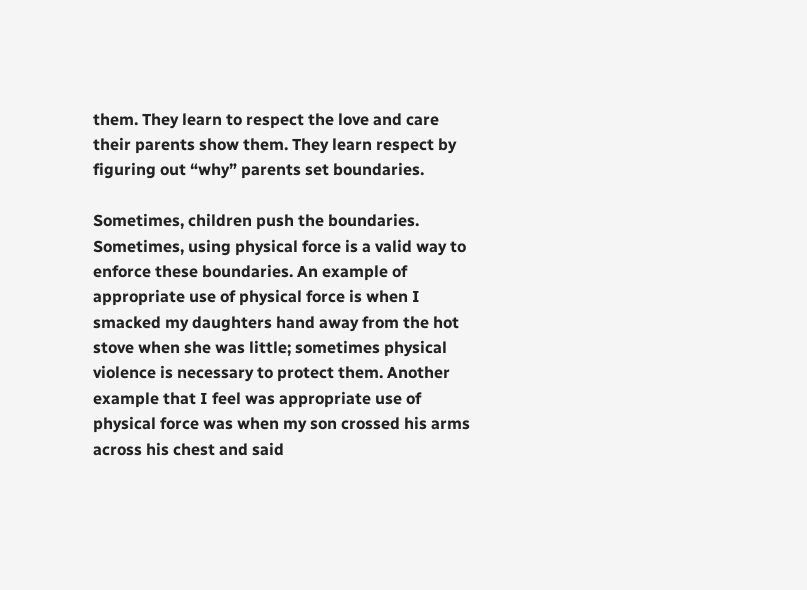them. They learn to respect the love and care their parents show them. They learn respect by figuring out “why” parents set boundaries.

Sometimes, children push the boundaries. Sometimes, using physical force is a valid way to enforce these boundaries. An example of appropriate use of physical force is when I smacked my daughters hand away from the hot stove when she was little; sometimes physical violence is necessary to protect them. Another example that I feel was appropriate use of physical force was when my son crossed his arms across his chest and said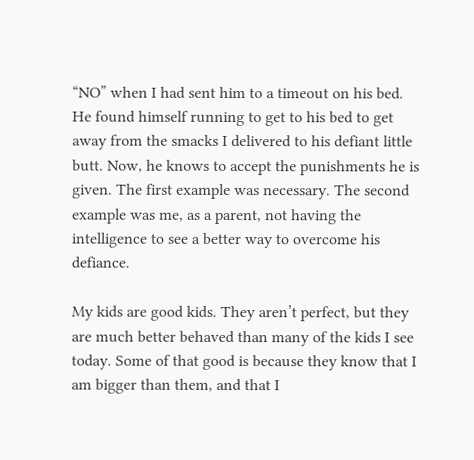“NO” when I had sent him to a timeout on his bed. He found himself running to get to his bed to get away from the smacks I delivered to his defiant little butt. Now, he knows to accept the punishments he is given. The first example was necessary. The second example was me, as a parent, not having the intelligence to see a better way to overcome his defiance.

My kids are good kids. They aren’t perfect, but they are much better behaved than many of the kids I see today. Some of that good is because they know that I am bigger than them, and that I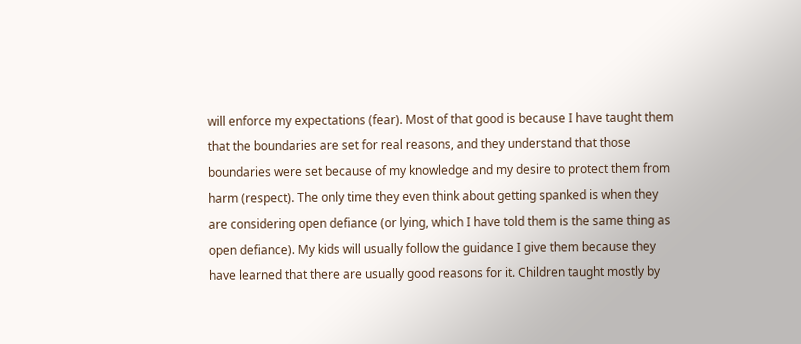will enforce my expectations (fear). Most of that good is because I have taught them that the boundaries are set for real reasons, and they understand that those boundaries were set because of my knowledge and my desire to protect them from harm (respect). The only time they even think about getting spanked is when they are considering open defiance (or lying, which I have told them is the same thing as open defiance). My kids will usually follow the guidance I give them because they have learned that there are usually good reasons for it. Children taught mostly by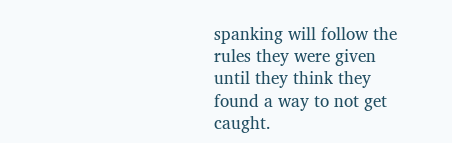spanking will follow the rules they were given until they think they found a way to not get caught.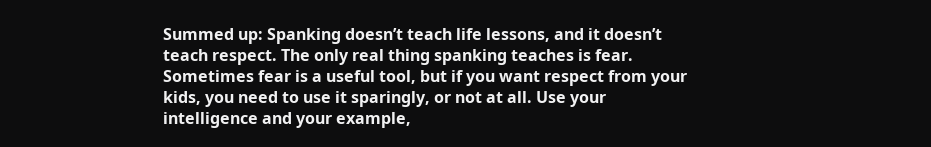Summed up: Spanking doesn’t teach life lessons, and it doesn’t teach respect. The only real thing spanking teaches is fear. Sometimes fear is a useful tool, but if you want respect from your kids, you need to use it sparingly, or not at all. Use your intelligence and your example,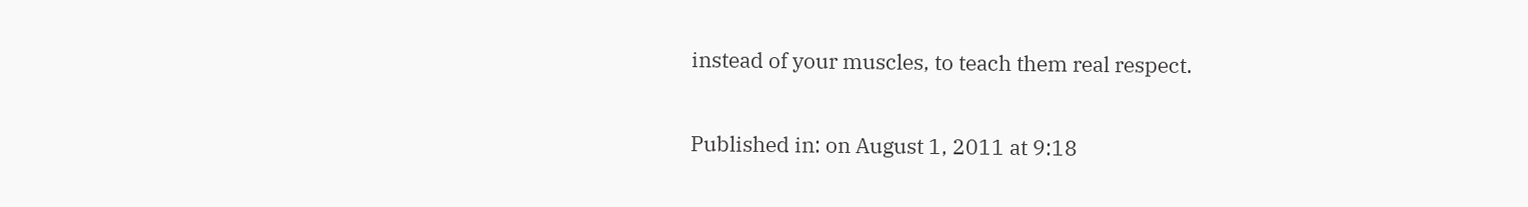instead of your muscles, to teach them real respect.

Published in: on August 1, 2011 at 9:18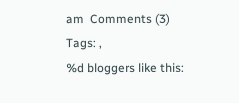am  Comments (3)
Tags: ,
%d bloggers like this: